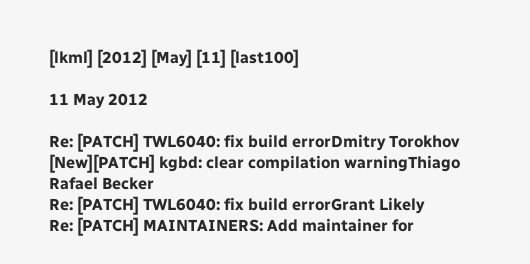[lkml] [2012] [May] [11] [last100]

11 May 2012

Re: [PATCH] TWL6040: fix build errorDmitry Torokhov
[New][PATCH] kgbd: clear compilation warningThiago Rafael Becker
Re: [PATCH] TWL6040: fix build errorGrant Likely
Re: [PATCH] MAINTAINERS: Add maintainer for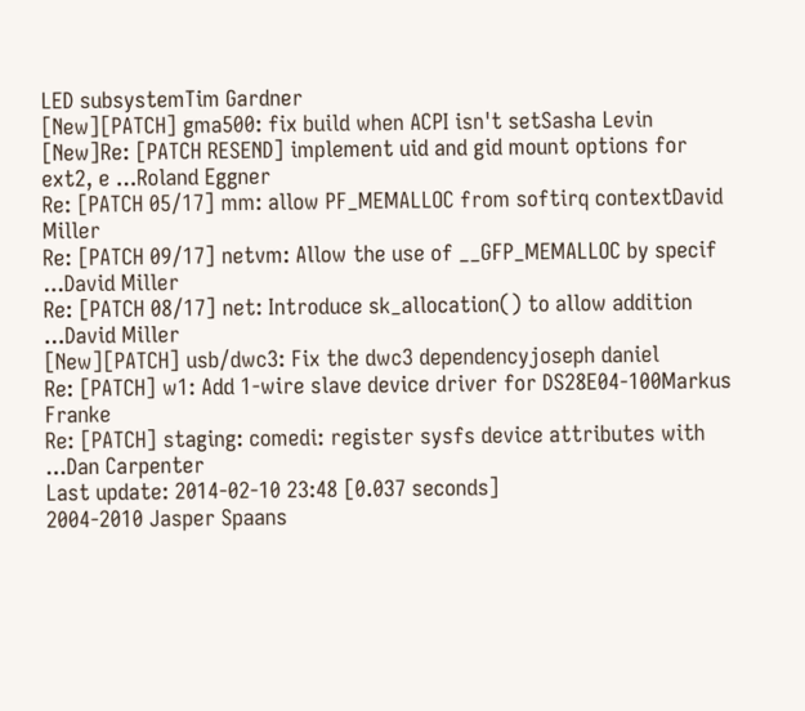LED subsystemTim Gardner
[New][PATCH] gma500: fix build when ACPI isn't setSasha Levin
[New]Re: [PATCH RESEND] implement uid and gid mount options for ext2, e ...Roland Eggner
Re: [PATCH 05/17] mm: allow PF_MEMALLOC from softirq contextDavid Miller
Re: [PATCH 09/17] netvm: Allow the use of __GFP_MEMALLOC by specif ...David Miller
Re: [PATCH 08/17] net: Introduce sk_allocation() to allow addition ...David Miller
[New][PATCH] usb/dwc3: Fix the dwc3 dependencyjoseph daniel
Re: [PATCH] w1: Add 1-wire slave device driver for DS28E04-100Markus Franke
Re: [PATCH] staging: comedi: register sysfs device attributes with ...Dan Carpenter
Last update: 2014-02-10 23:48 [0.037 seconds]
2004-2010 Jasper Spaans